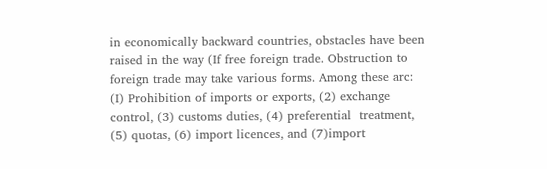in economically backward countries, obstacles have been raised in the way (If free foreign trade. Obstruction to foreign trade may take various forms. Among these arc: (I) Prohibition of imports or exports, (2) exchange control, (3) customs duties, (4) preferential  treatment, (5) quotas, (6) import licences, and (7)import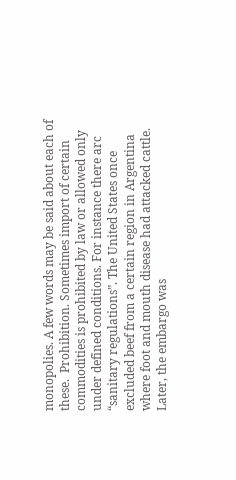monopolies. A few words may be said about each of these.  Prohibition. Sometimes import of certain commodities is prohibited by law or allowed only under defined conditions. For instance there arc “sanitary regulations”. The United States once excluded beef from a certain region in Argentina where foot and mouth disease had attacked cattle. Later, the embargo was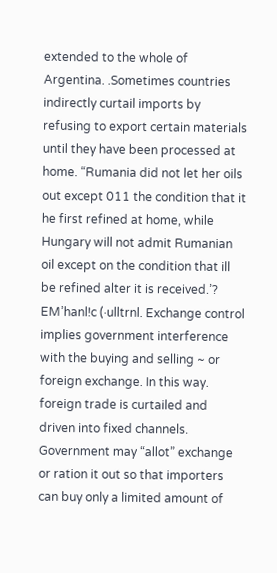extended to the whole of Argentina. .Sometimes countries indirectly curtail imports by refusing to export certain materials until they have been processed at home. “Rumania did not let her oils out except 011 the condition that it he first refined at home, while Hungary will not admit Rumanian oil except on the condition that ill be refined alter it is received.’? EM’hanl!c (·ulltrnl. Exchange control implies government interference with the buying and selling ~ or foreign exchange. In this way. foreign trade is curtailed and driven into fixed channels. Government may “allot” exchange or ration it out so that importers can buy only a limited amount of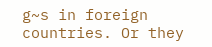g~s in foreign countries. Or they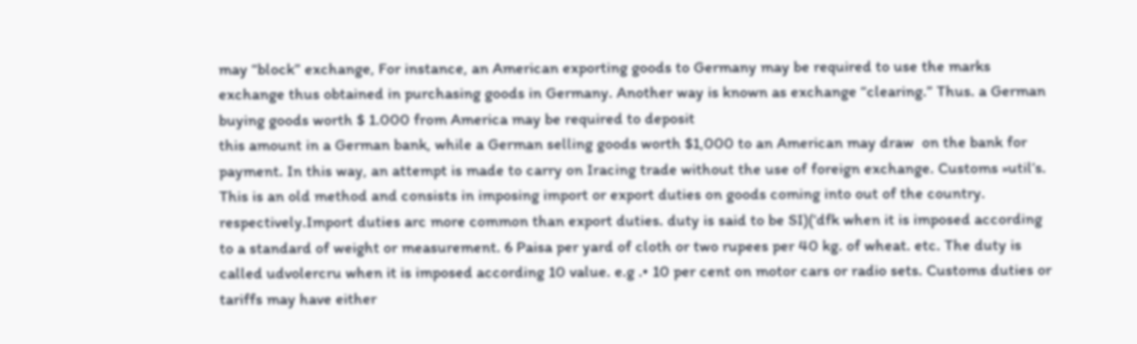may “block” exchange, For instance, an American exporting goods to Germany may be required to use the marks exchange thus obtained in purchasing goods in Germany. Another way is known as exchange “clearing.” Thus. a German buying goods worth $ 1.000 from America may be required to deposit
this amount in a German bank, while a German selling goods worth $1,000 to an American may draw  on the bank for payment. In this way, an attempt is made to carry on Iracing trade without the use of foreign exchange. Customs »util’s. This is an old method and consists in imposing import or export duties on goods coming into out of the country. respectively.Import duties arc more common than export duties. duty is said to be SI)(‘dfk when it is imposed according to a standard of weight or measurement. 6 Paisa per yard of cloth or two rupees per 40 kg. of wheat. etc. The duty is called udvolercru when it is imposed according 10 value. e.g .• 10 per cent on motor cars or radio sets. Customs duties or tariffs may have either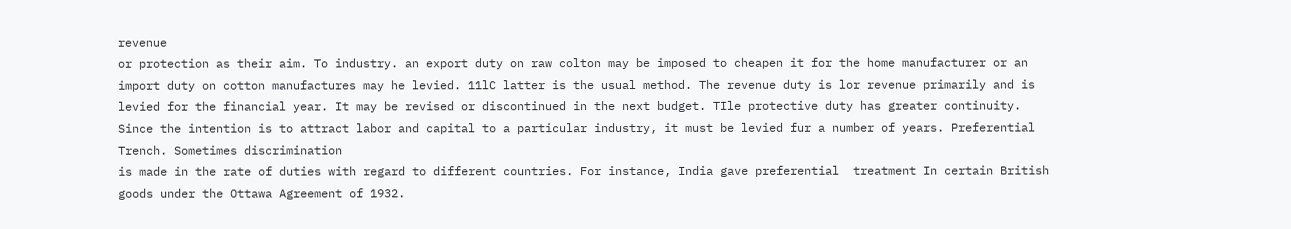revenue
or protection as their aim. To industry. an export duty on raw colton may be imposed to cheapen it for the home manufacturer or an import duty on cotton manufactures may he levied. 11lC latter is the usual method. The revenue duty is lor revenue primarily and is levied for the financial year. It may be revised or discontinued in the next budget. TIle protective duty has greater continuity. Since the intention is to attract labor and capital to a particular industry, it must be levied fur a number of years. Preferential Trench. Sometimes discrimination
is made in the rate of duties with regard to different countries. For instance, India gave preferential  treatment In certain British goods under the Ottawa Agreement of 1932.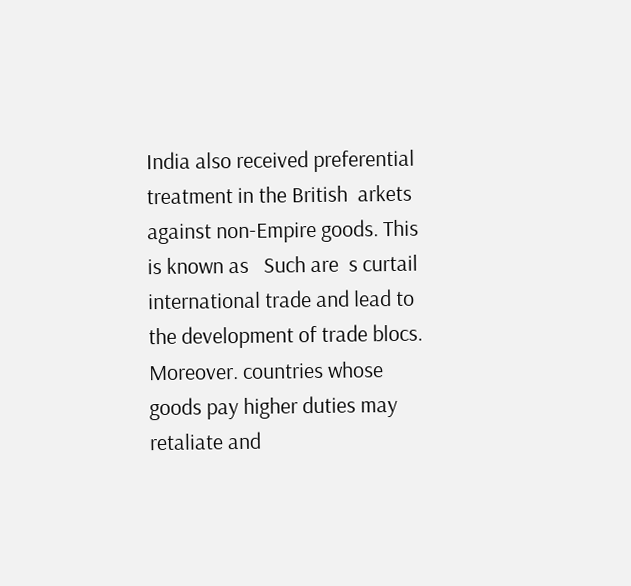India also received preferential  treatment in the British  arkets against non-Empire goods. This is known as   Such are  s curtail international trade and lead to the development of trade blocs. Moreover. countries whose goods pay higher duties may retaliate and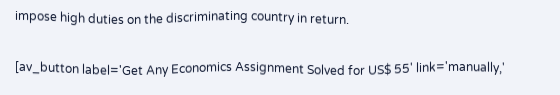impose high duties on the discriminating country in return.

[av_button label='Get Any Economics Assignment Solved for US$ 55' link='manually,'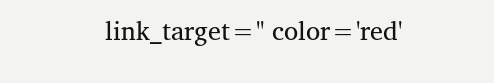link_target='' color='red'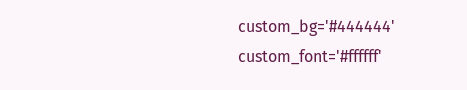custom_bg='#444444' custom_font='#ffffff'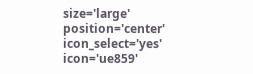size='large' position='center' icon_select='yes' icon='ue859'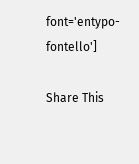font='entypo-fontello']

Share This